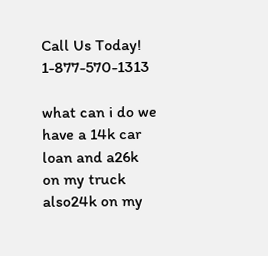Call Us Today! 1-877-570-1313

what can i do we have a 14k car loan and a26k on my truck also24k on my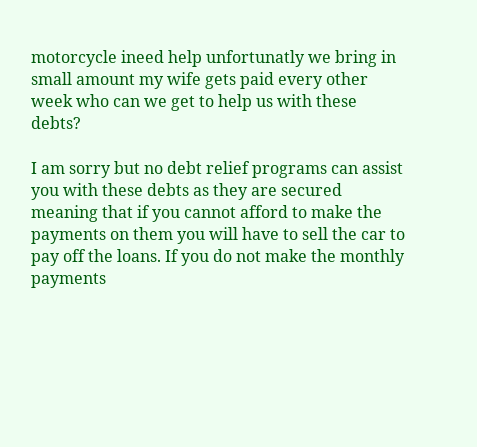motorcycle ineed help unfortunatly we bring in small amount my wife gets paid every other week who can we get to help us with these debts?

I am sorry but no debt relief programs can assist you with these debts as they are secured meaning that if you cannot afford to make the payments on them you will have to sell the car to pay off the loans. If you do not make the monthly payments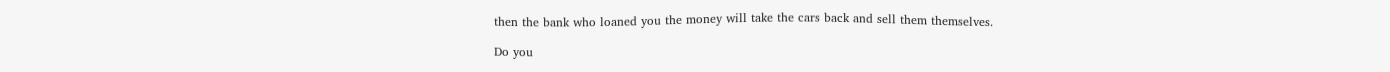then the bank who loaned you the money will take the cars back and sell them themselves.

Do you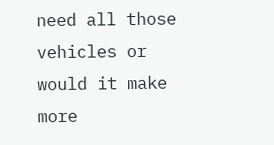need all those vehicles or would it make more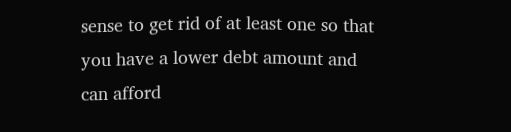sense to get rid of at least one so that you have a lower debt amount and can afford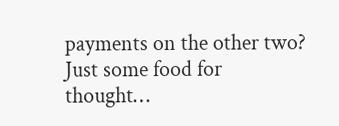payments on the other two? Just some food for thought…